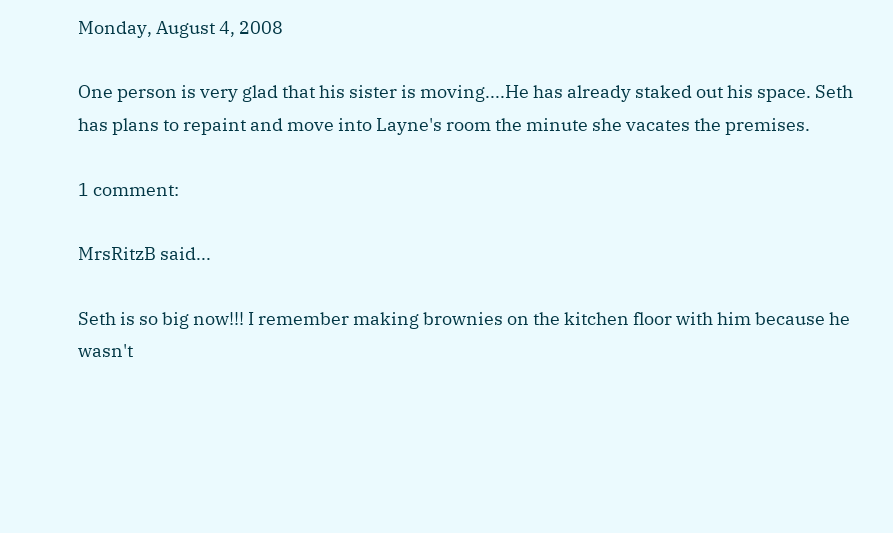Monday, August 4, 2008

One person is very glad that his sister is moving....He has already staked out his space. Seth has plans to repaint and move into Layne's room the minute she vacates the premises.

1 comment:

MrsRitzB said...

Seth is so big now!!! I remember making brownies on the kitchen floor with him because he wasn't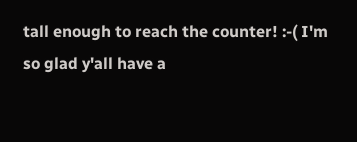tall enough to reach the counter! :-( I'm so glad y'all have a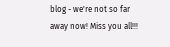blog - we're not so far away now! Miss you all!!!